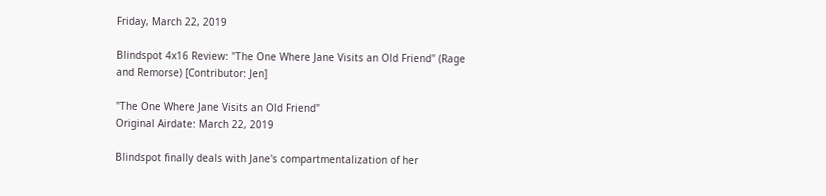Friday, March 22, 2019

Blindspot 4x16 Review: "The One Where Jane Visits an Old Friend" (Rage and Remorse) [Contributor: Jen]

"The One Where Jane Visits an Old Friend"
Original Airdate: March 22, 2019

Blindspot finally deals with Jane's compartmentalization of her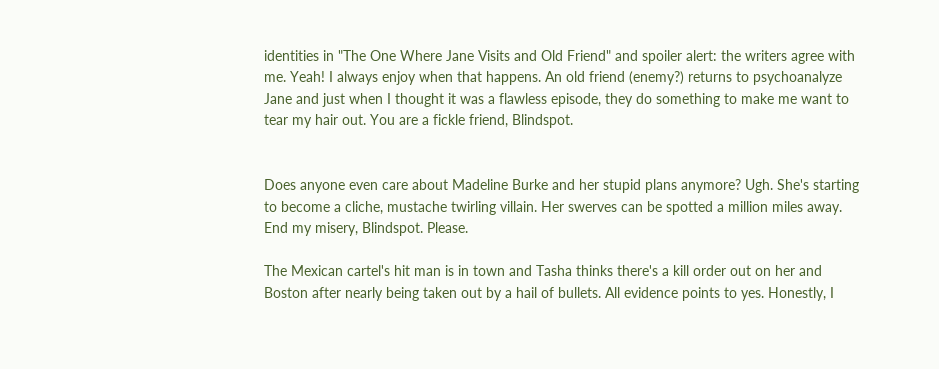identities in "The One Where Jane Visits and Old Friend" and spoiler alert: the writers agree with me. Yeah! I always enjoy when that happens. An old friend (enemy?) returns to psychoanalyze Jane and just when I thought it was a flawless episode, they do something to make me want to tear my hair out. You are a fickle friend, Blindspot.


Does anyone even care about Madeline Burke and her stupid plans anymore? Ugh. She's starting to become a cliche, mustache twirling villain. Her swerves can be spotted a million miles away. End my misery, Blindspot. Please.

The Mexican cartel's hit man is in town and Tasha thinks there's a kill order out on her and Boston after nearly being taken out by a hail of bullets. All evidence points to yes. Honestly, I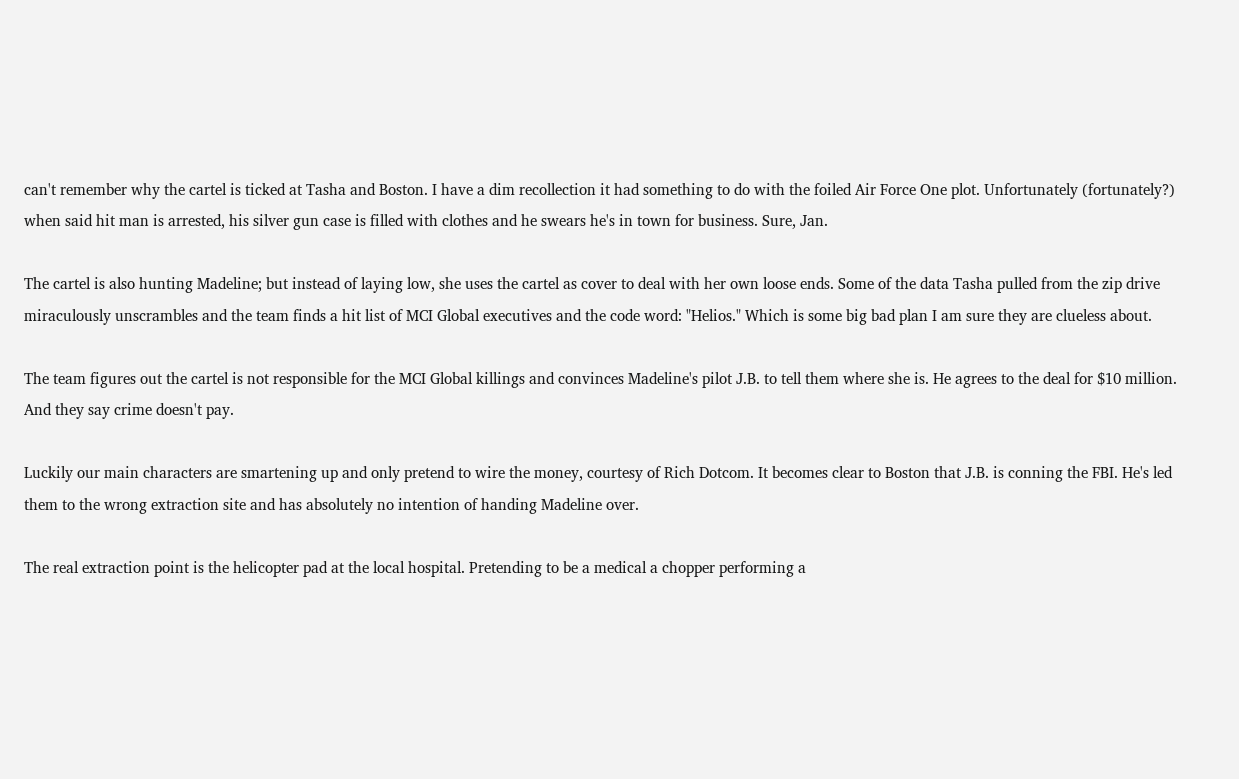can't remember why the cartel is ticked at Tasha and Boston. I have a dim recollection it had something to do with the foiled Air Force One plot. Unfortunately (fortunately?) when said hit man is arrested, his silver gun case is filled with clothes and he swears he's in town for business. Sure, Jan.

The cartel is also hunting Madeline; but instead of laying low, she uses the cartel as cover to deal with her own loose ends. Some of the data Tasha pulled from the zip drive miraculously unscrambles and the team finds a hit list of MCI Global executives and the code word: "Helios." Which is some big bad plan I am sure they are clueless about.

The team figures out the cartel is not responsible for the MCI Global killings and convinces Madeline's pilot J.B. to tell them where she is. He agrees to the deal for $10 million. And they say crime doesn't pay.

Luckily our main characters are smartening up and only pretend to wire the money, courtesy of Rich Dotcom. It becomes clear to Boston that J.B. is conning the FBI. He's led them to the wrong extraction site and has absolutely no intention of handing Madeline over.

The real extraction point is the helicopter pad at the local hospital. Pretending to be a medical a chopper performing a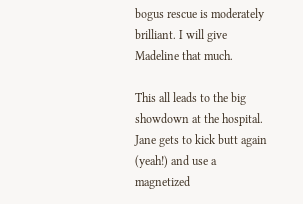bogus rescue is moderately brilliant. I will give Madeline that much.

This all leads to the big showdown at the hospital. Jane gets to kick butt again (yeah!) and use a magnetized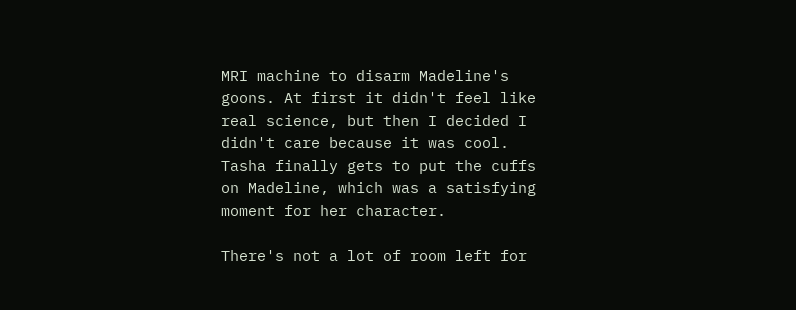MRI machine to disarm Madeline's goons. At first it didn't feel like real science, but then I decided I didn't care because it was cool. Tasha finally gets to put the cuffs on Madeline, which was a satisfying moment for her character.

There's not a lot of room left for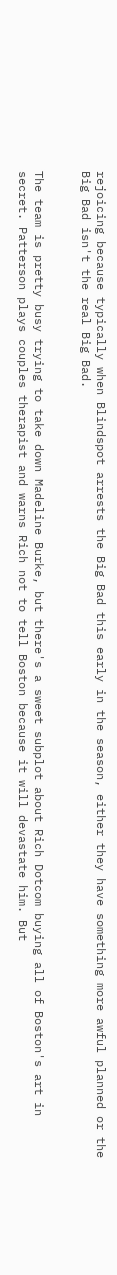rejoicing because typically when Blindspot arrests the Big Bad this early in the season, either they have something more awful planned or the Big Bad isn't the real Big Bad.


The team is pretty busy trying to take down Madeline Burke, but there's a sweet subplot about Rich Dotcom buying all of Boston's art in secret. Patterson plays couples therapist and warns Rich not to tell Boston because it will devastate him. But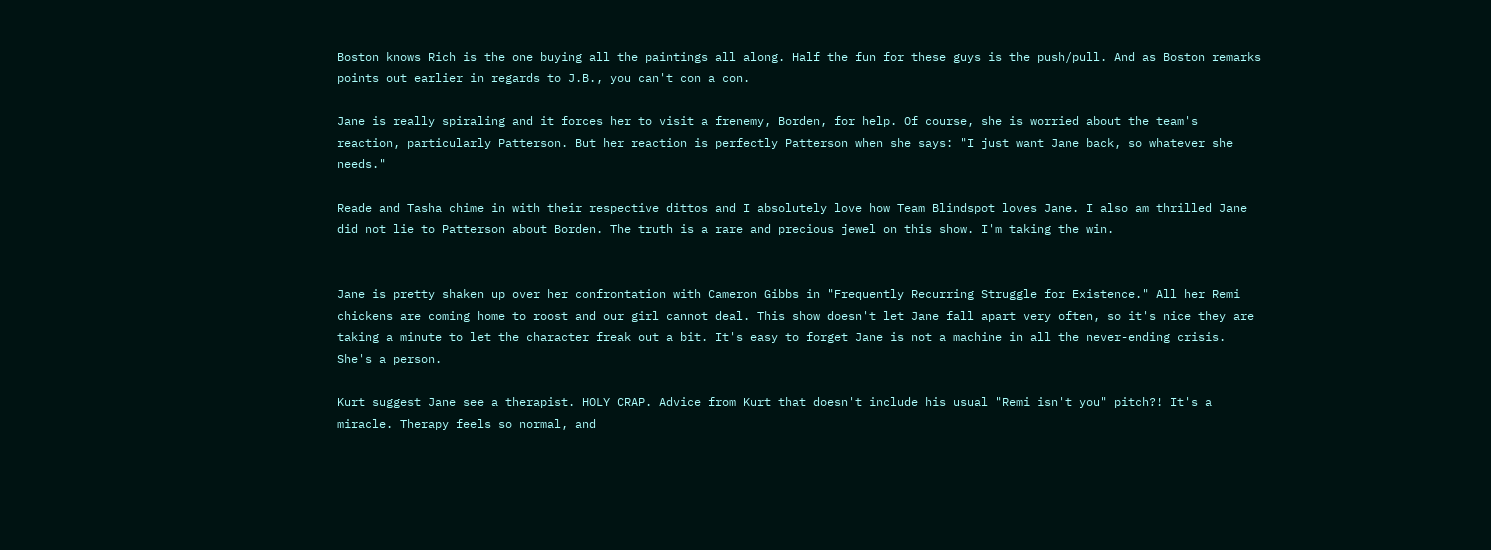Boston knows Rich is the one buying all the paintings all along. Half the fun for these guys is the push/pull. And as Boston remarks points out earlier in regards to J.B., you can't con a con.

Jane is really spiraling and it forces her to visit a frenemy, Borden, for help. Of course, she is worried about the team's reaction, particularly Patterson. But her reaction is perfectly Patterson when she says: "I just want Jane back, so whatever she needs."

Reade and Tasha chime in with their respective dittos and I absolutely love how Team Blindspot loves Jane. I also am thrilled Jane did not lie to Patterson about Borden. The truth is a rare and precious jewel on this show. I'm taking the win.


Jane is pretty shaken up over her confrontation with Cameron Gibbs in "Frequently Recurring Struggle for Existence." All her Remi chickens are coming home to roost and our girl cannot deal. This show doesn't let Jane fall apart very often, so it's nice they are taking a minute to let the character freak out a bit. It's easy to forget Jane is not a machine in all the never-ending crisis. She's a person.

Kurt suggest Jane see a therapist. HOLY CRAP. Advice from Kurt that doesn't include his usual "Remi isn't you" pitch?! It's a miracle. Therapy feels so normal, and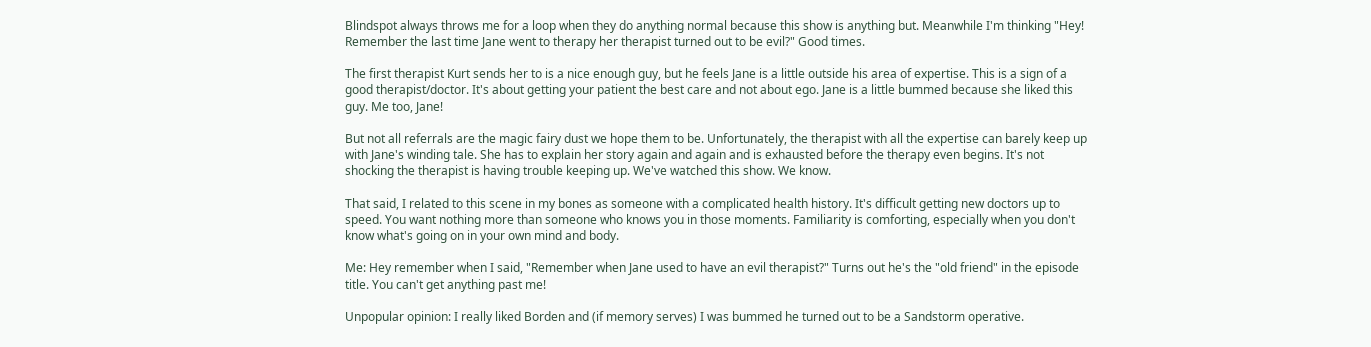Blindspot always throws me for a loop when they do anything normal because this show is anything but. Meanwhile I'm thinking "Hey! Remember the last time Jane went to therapy her therapist turned out to be evil?" Good times.

The first therapist Kurt sends her to is a nice enough guy, but he feels Jane is a little outside his area of expertise. This is a sign of a good therapist/doctor. It's about getting your patient the best care and not about ego. Jane is a little bummed because she liked this guy. Me too, Jane!

But not all referrals are the magic fairy dust we hope them to be. Unfortunately, the therapist with all the expertise can barely keep up with Jane's winding tale. She has to explain her story again and again and is exhausted before the therapy even begins. It's not shocking the therapist is having trouble keeping up. We've watched this show. We know.

That said, I related to this scene in my bones as someone with a complicated health history. It's difficult getting new doctors up to speed. You want nothing more than someone who knows you in those moments. Familiarity is comforting, especially when you don't know what's going on in your own mind and body.

Me: Hey remember when I said, "Remember when Jane used to have an evil therapist?" Turns out he's the "old friend" in the episode title. You can't get anything past me!

Unpopular opinion: I really liked Borden and (if memory serves) I was bummed he turned out to be a Sandstorm operative.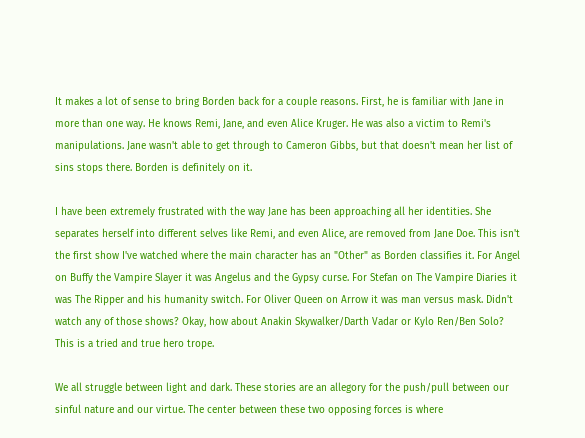It makes a lot of sense to bring Borden back for a couple reasons. First, he is familiar with Jane in more than one way. He knows Remi, Jane, and even Alice Kruger. He was also a victim to Remi's manipulations. Jane wasn't able to get through to Cameron Gibbs, but that doesn't mean her list of sins stops there. Borden is definitely on it.

I have been extremely frustrated with the way Jane has been approaching all her identities. She separates herself into different selves like Remi, and even Alice, are removed from Jane Doe. This isn't the first show I've watched where the main character has an "Other" as Borden classifies it. For Angel on Buffy the Vampire Slayer it was Angelus and the Gypsy curse. For Stefan on The Vampire Diaries it was The Ripper and his humanity switch. For Oliver Queen on Arrow it was man versus mask. Didn't watch any of those shows? Okay, how about Anakin Skywalker/Darth Vadar or Kylo Ren/Ben Solo? This is a tried and true hero trope.

We all struggle between light and dark. These stories are an allegory for the push/pull between our sinful nature and our virtue. The center between these two opposing forces is where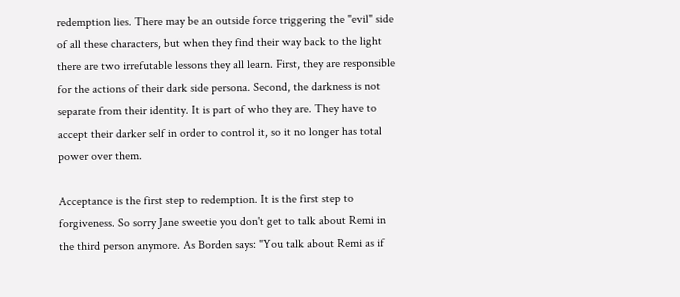redemption lies. There may be an outside force triggering the "evil" side of all these characters, but when they find their way back to the light there are two irrefutable lessons they all learn. First, they are responsible for the actions of their dark side persona. Second, the darkness is not separate from their identity. It is part of who they are. They have to accept their darker self in order to control it, so it no longer has total power over them.

Acceptance is the first step to redemption. It is the first step to forgiveness. So sorry Jane sweetie you don't get to talk about Remi in the third person anymore. As Borden says: "You talk about Remi as if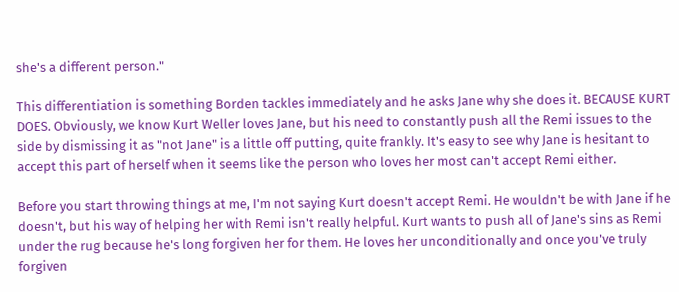she's a different person."

This differentiation is something Borden tackles immediately and he asks Jane why she does it. BECAUSE KURT DOES. Obviously, we know Kurt Weller loves Jane, but his need to constantly push all the Remi issues to the side by dismissing it as "not Jane" is a little off putting, quite frankly. It's easy to see why Jane is hesitant to accept this part of herself when it seems like the person who loves her most can't accept Remi either.

Before you start throwing things at me, I'm not saying Kurt doesn't accept Remi. He wouldn't be with Jane if he doesn't, but his way of helping her with Remi isn't really helpful. Kurt wants to push all of Jane's sins as Remi under the rug because he's long forgiven her for them. He loves her unconditionally and once you've truly forgiven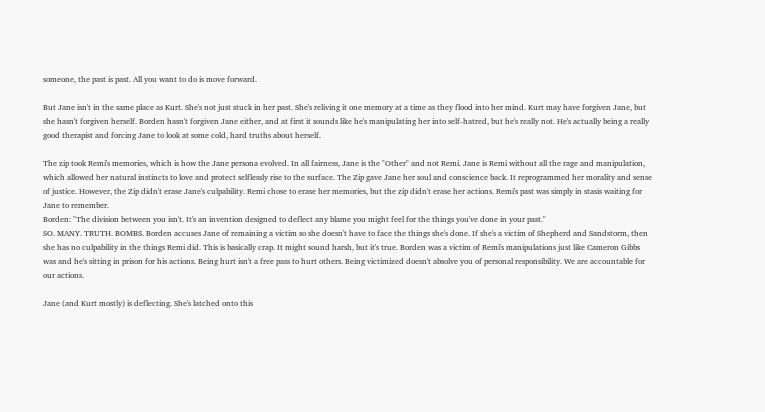someone, the past is past. All you want to do is move forward.

But Jane isn't in the same place as Kurt. She's not just stuck in her past. She's reliving it one memory at a time as they flood into her mind. Kurt may have forgiven Jane, but she hasn't forgiven herself. Borden hasn't forgiven Jane either, and at first it sounds like he's manipulating her into self-hatred, but he's really not. He's actually being a really good therapist and forcing Jane to look at some cold, hard truths about herself.

The zip took Remi's memories, which is how the Jane persona evolved. In all fairness, Jane is the "Other" and not Remi. Jane is Remi without all the rage and manipulation, which allowed her natural instincts to love and protect selflessly rise to the surface. The Zip gave Jane her soul and conscience back. It reprogrammed her morality and sense of justice. However, the Zip didn't erase Jane's culpability. Remi chose to erase her memories, but the zip didn't erase her actions. Remi's past was simply in stasis waiting for Jane to remember.
Borden: "The division between you isn't. It's an invention designed to deflect any blame you might feel for the things you've done in your past."
SO. MANY. TRUTH. BOMBS. Borden accuses Jane of remaining a victim so she doesn't have to face the things she's done. If she's a victim of Shepherd and Sandstorm, then she has no culpability in the things Remi did. This is basically crap. It might sound harsh, but it's true. Borden was a victim of Remi's manipulations just like Cameron Gibbs was and he's sitting in prison for his actions. Being hurt isn't a free pass to hurt others. Being victimized doesn't absolve you of personal responsibility. We are accountable for our actions.

Jane (and Kurt mostly) is deflecting. She's latched onto this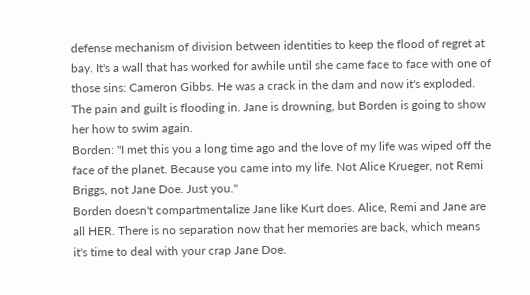defense mechanism of division between identities to keep the flood of regret at bay. It's a wall that has worked for awhile until she came face to face with one of those sins: Cameron Gibbs. He was a crack in the dam and now it's exploded. The pain and guilt is flooding in. Jane is drowning, but Borden is going to show her how to swim again.
Borden: "I met this you a long time ago and the love of my life was wiped off the face of the planet. Because you came into my life. Not Alice Krueger, not Remi Briggs, not Jane Doe. Just you."
Borden doesn't compartmentalize Jane like Kurt does. Alice, Remi and Jane are all HER. There is no separation now that her memories are back, which means it's time to deal with your crap Jane Doe.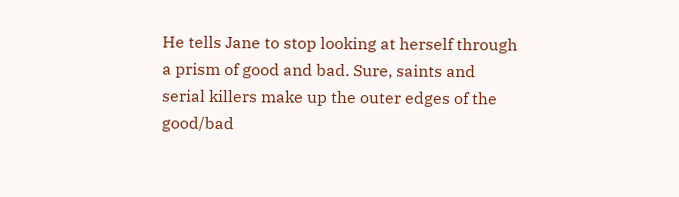He tells Jane to stop looking at herself through a prism of good and bad. Sure, saints and serial killers make up the outer edges of the good/bad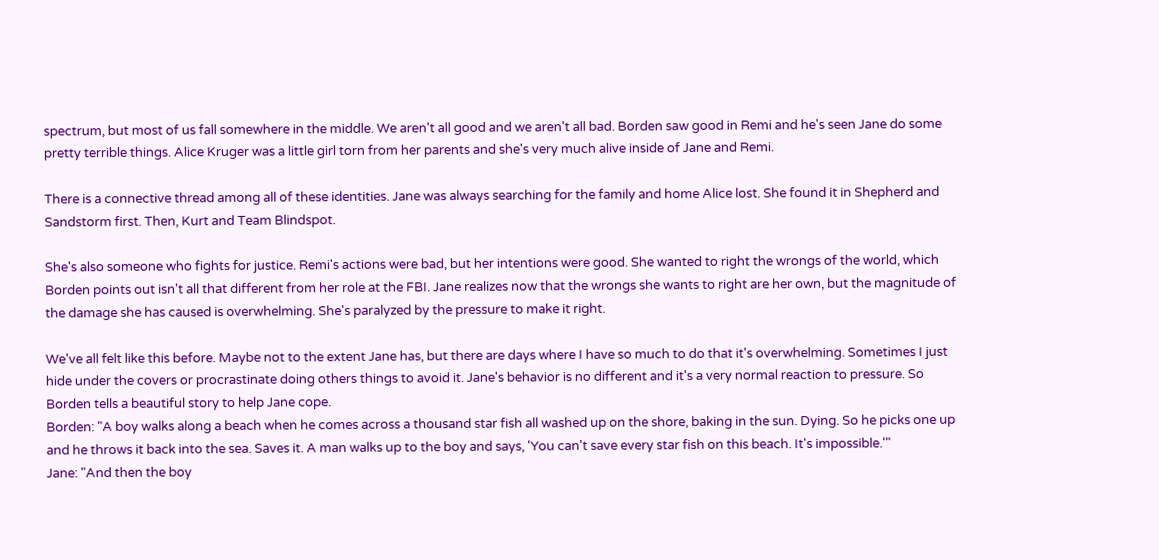spectrum, but most of us fall somewhere in the middle. We aren't all good and we aren't all bad. Borden saw good in Remi and he's seen Jane do some pretty terrible things. Alice Kruger was a little girl torn from her parents and she's very much alive inside of Jane and Remi.

There is a connective thread among all of these identities. Jane was always searching for the family and home Alice lost. She found it in Shepherd and Sandstorm first. Then, Kurt and Team Blindspot.

She's also someone who fights for justice. Remi's actions were bad, but her intentions were good. She wanted to right the wrongs of the world, which Borden points out isn't all that different from her role at the FBI. Jane realizes now that the wrongs she wants to right are her own, but the magnitude of the damage she has caused is overwhelming. She's paralyzed by the pressure to make it right.

We've all felt like this before. Maybe not to the extent Jane has, but there are days where I have so much to do that it's overwhelming. Sometimes I just hide under the covers or procrastinate doing others things to avoid it. Jane's behavior is no different and it's a very normal reaction to pressure. So Borden tells a beautiful story to help Jane cope.
Borden: "A boy walks along a beach when he comes across a thousand star fish all washed up on the shore, baking in the sun. Dying. So he picks one up and he throws it back into the sea. Saves it. A man walks up to the boy and says, 'You can't save every star fish on this beach. It's impossible.'"
Jane: "And then the boy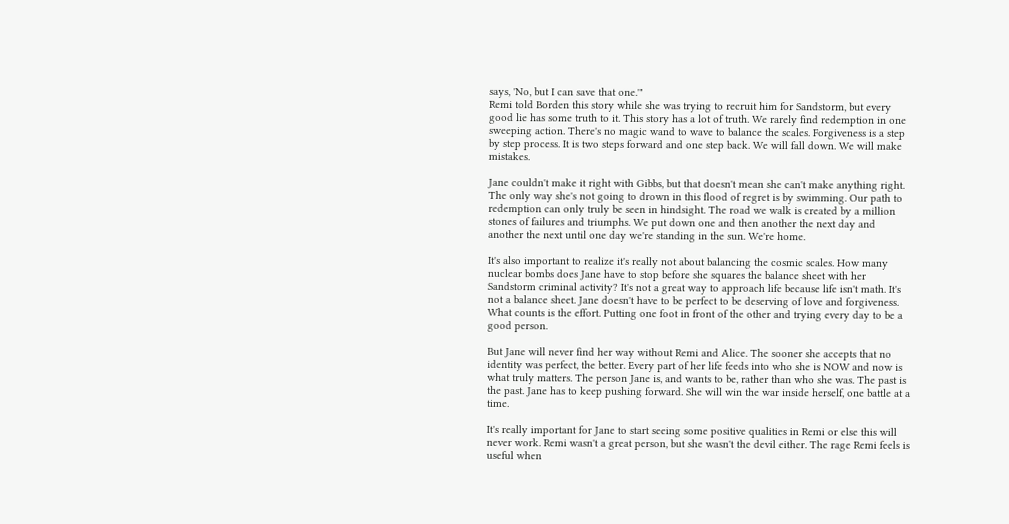says, 'No, but I can save that one.'"
Remi told Borden this story while she was trying to recruit him for Sandstorm, but every good lie has some truth to it. This story has a lot of truth. We rarely find redemption in one sweeping action. There's no magic wand to wave to balance the scales. Forgiveness is a step by step process. It is two steps forward and one step back. We will fall down. We will make mistakes.

Jane couldn't make it right with Gibbs, but that doesn't mean she can't make anything right. The only way she's not going to drown in this flood of regret is by swimming. Our path to redemption can only truly be seen in hindsight. The road we walk is created by a million stones of failures and triumphs. We put down one and then another the next day and another the next until one day we're standing in the sun. We're home.

It's also important to realize it's really not about balancing the cosmic scales. How many nuclear bombs does Jane have to stop before she squares the balance sheet with her Sandstorm criminal activity? It's not a great way to approach life because life isn't math. It's not a balance sheet. Jane doesn't have to be perfect to be deserving of love and forgiveness. What counts is the effort. Putting one foot in front of the other and trying every day to be a good person.

But Jane will never find her way without Remi and Alice. The sooner she accepts that no identity was perfect, the better. Every part of her life feeds into who she is NOW and now is what truly matters. The person Jane is, and wants to be, rather than who she was. The past is the past. Jane has to keep pushing forward. She will win the war inside herself, one battle at a time.

It's really important for Jane to start seeing some positive qualities in Remi or else this will never work. Remi wasn't a great person, but she wasn't the devil either. The rage Remi feels is useful when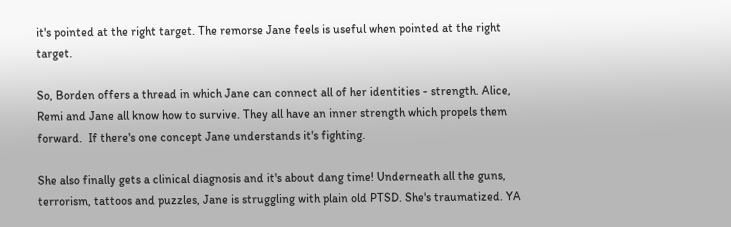it's pointed at the right target. The remorse Jane feels is useful when pointed at the right target.

So, Borden offers a thread in which Jane can connect all of her identities - strength. Alice, Remi and Jane all know how to survive. They all have an inner strength which propels them forward.  If there's one concept Jane understands it's fighting.

She also finally gets a clinical diagnosis and it's about dang time! Underneath all the guns, terrorism, tattoos and puzzles, Jane is struggling with plain old PTSD. She's traumatized. YA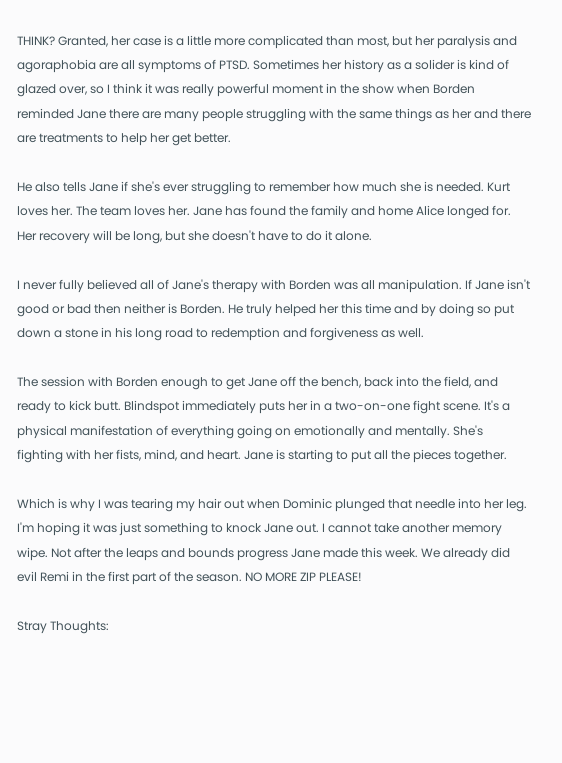THINK? Granted, her case is a little more complicated than most, but her paralysis and agoraphobia are all symptoms of PTSD. Sometimes her history as a solider is kind of glazed over, so I think it was really powerful moment in the show when Borden reminded Jane there are many people struggling with the same things as her and there are treatments to help her get better.

He also tells Jane if she's ever struggling to remember how much she is needed. Kurt loves her. The team loves her. Jane has found the family and home Alice longed for. Her recovery will be long, but she doesn't have to do it alone.

I never fully believed all of Jane's therapy with Borden was all manipulation. If Jane isn't good or bad then neither is Borden. He truly helped her this time and by doing so put down a stone in his long road to redemption and forgiveness as well.

The session with Borden enough to get Jane off the bench, back into the field, and ready to kick butt. Blindspot immediately puts her in a two-on-one fight scene. It's a physical manifestation of everything going on emotionally and mentally. She's fighting with her fists, mind, and heart. Jane is starting to put all the pieces together.

Which is why I was tearing my hair out when Dominic plunged that needle into her leg. I'm hoping it was just something to knock Jane out. I cannot take another memory wipe. Not after the leaps and bounds progress Jane made this week. We already did evil Remi in the first part of the season. NO MORE ZIP PLEASE!

Stray Thoughts: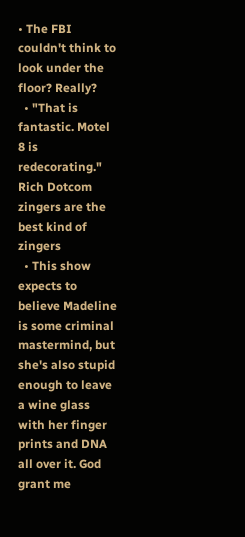• The FBI couldn't think to look under the floor? Really?
  • "That is fantastic. Motel 8 is redecorating." Rich Dotcom zingers are the best kind of zingers
  • This show expects to believe Madeline is some criminal mastermind, but she's also stupid enough to leave a wine glass with her finger prints and DNA all over it. God grant me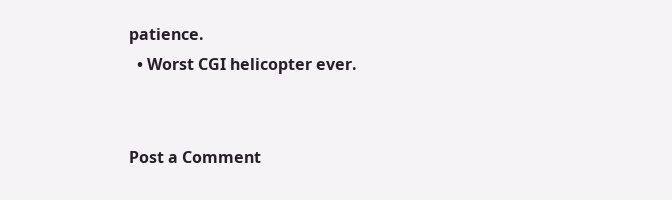patience.
  • Worst CGI helicopter ever.


Post a Comment